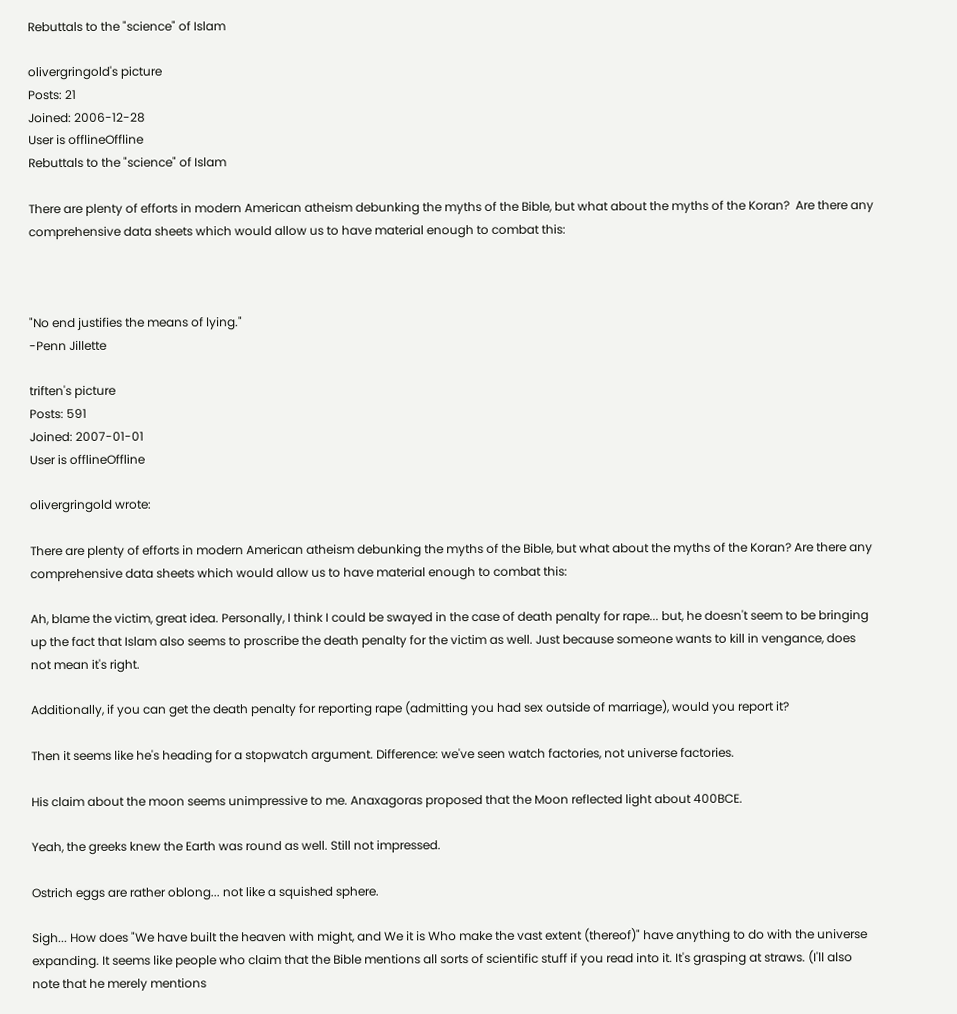Rebuttals to the "science" of Islam

olivergringold's picture
Posts: 21
Joined: 2006-12-28
User is offlineOffline
Rebuttals to the "science" of Islam

There are plenty of efforts in modern American atheism debunking the myths of the Bible, but what about the myths of the Koran?  Are there any comprehensive data sheets which would allow us to have material enough to combat this:



"No end justifies the means of lying."
-Penn Jillette

triften's picture
Posts: 591
Joined: 2007-01-01
User is offlineOffline

olivergringold wrote:

There are plenty of efforts in modern American atheism debunking the myths of the Bible, but what about the myths of the Koran? Are there any comprehensive data sheets which would allow us to have material enough to combat this:

Ah, blame the victim, great idea. Personally, I think I could be swayed in the case of death penalty for rape... but, he doesn't seem to be bringing up the fact that Islam also seems to proscribe the death penalty for the victim as well. Just because someone wants to kill in vengance, does not mean it's right.

Additionally, if you can get the death penalty for reporting rape (admitting you had sex outside of marriage), would you report it?

Then it seems like he's heading for a stopwatch argument. Difference: we've seen watch factories, not universe factories.

His claim about the moon seems unimpressive to me. Anaxagoras proposed that the Moon reflected light about 400BCE.

Yeah, the greeks knew the Earth was round as well. Still not impressed.

Ostrich eggs are rather oblong... not like a squished sphere.

Sigh... How does "We have built the heaven with might, and We it is Who make the vast extent (thereof)" have anything to do with the universe expanding. It seems like people who claim that the Bible mentions all sorts of scientific stuff if you read into it. It's grasping at straws. (I'll also note that he merely mentions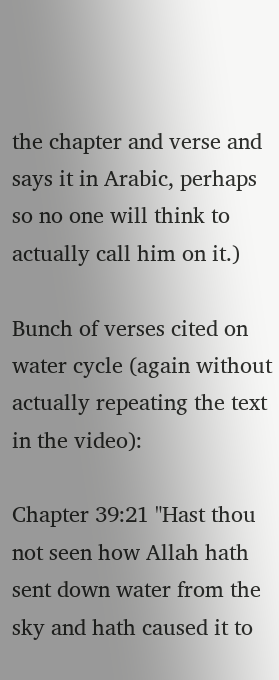the chapter and verse and says it in Arabic, perhaps so no one will think to actually call him on it.)

Bunch of verses cited on water cycle (again without actually repeating the text in the video):

Chapter 39:21 "Hast thou not seen how Allah hath sent down water from the sky and hath caused it to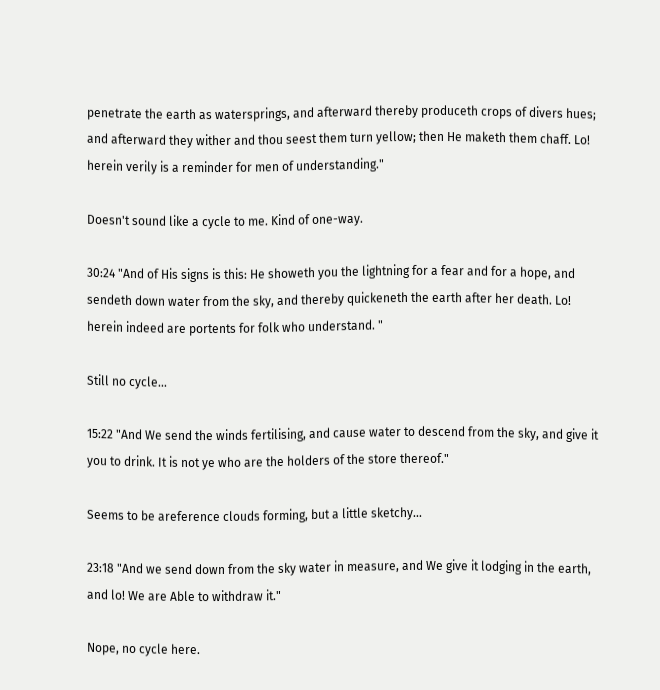penetrate the earth as watersprings, and afterward thereby produceth crops of divers hues; and afterward they wither and thou seest them turn yellow; then He maketh them chaff. Lo! herein verily is a reminder for men of understanding."

Doesn't sound like a cycle to me. Kind of one-way.

30:24 "And of His signs is this: He showeth you the lightning for a fear and for a hope, and sendeth down water from the sky, and thereby quickeneth the earth after her death. Lo! herein indeed are portents for folk who understand. "

Still no cycle...

15:22 "And We send the winds fertilising, and cause water to descend from the sky, and give it you to drink. It is not ye who are the holders of the store thereof."

Seems to be areference clouds forming, but a little sketchy...

23:18 "And we send down from the sky water in measure, and We give it lodging in the earth, and lo! We are Able to withdraw it."

Nope, no cycle here.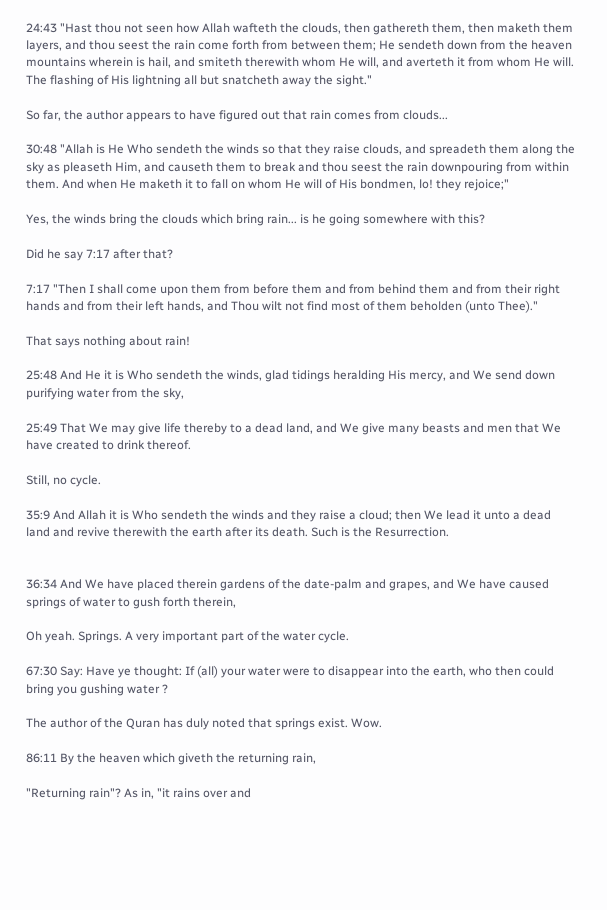24:43 "Hast thou not seen how Allah wafteth the clouds, then gathereth them, then maketh them layers, and thou seest the rain come forth from between them; He sendeth down from the heaven mountains wherein is hail, and smiteth therewith whom He will, and averteth it from whom He will. The flashing of His lightning all but snatcheth away the sight."

So far, the author appears to have figured out that rain comes from clouds...

30:48 "Allah is He Who sendeth the winds so that they raise clouds, and spreadeth them along the sky as pleaseth Him, and causeth them to break and thou seest the rain downpouring from within them. And when He maketh it to fall on whom He will of His bondmen, lo! they rejoice;"

Yes, the winds bring the clouds which bring rain... is he going somewhere with this?

Did he say 7:17 after that?

7:17 "Then I shall come upon them from before them and from behind them and from their right hands and from their left hands, and Thou wilt not find most of them beholden (unto Thee)."

That says nothing about rain!

25:48 And He it is Who sendeth the winds, glad tidings heralding His mercy, and We send down purifying water from the sky,

25:49 That We may give life thereby to a dead land, and We give many beasts and men that We have created to drink thereof.

Still, no cycle.

35:9 And Allah it is Who sendeth the winds and they raise a cloud; then We lead it unto a dead land and revive therewith the earth after its death. Such is the Resurrection.


36:34 And We have placed therein gardens of the date-palm and grapes, and We have caused springs of water to gush forth therein,

Oh yeah. Springs. A very important part of the water cycle.

67:30 Say: Have ye thought: If (all) your water were to disappear into the earth, who then could bring you gushing water ?

The author of the Quran has duly noted that springs exist. Wow.

86:11 By the heaven which giveth the returning rain,

"Returning rain"? As in, "it rains over and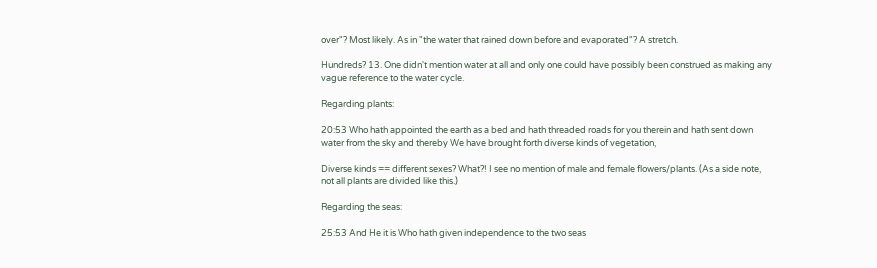over"? Most likely. As in "the water that rained down before and evaporated"? A stretch.

Hundreds? 13. One didn't mention water at all and only one could have possibly been construed as making any vague reference to the water cycle.

Regarding plants:

20:53 Who hath appointed the earth as a bed and hath threaded roads for you therein and hath sent down water from the sky and thereby We have brought forth diverse kinds of vegetation,

Diverse kinds == different sexes? What?! I see no mention of male and female flowers/plants. (As a side note, not all plants are divided like this.)

Regarding the seas:

25:53 And He it is Who hath given independence to the two seas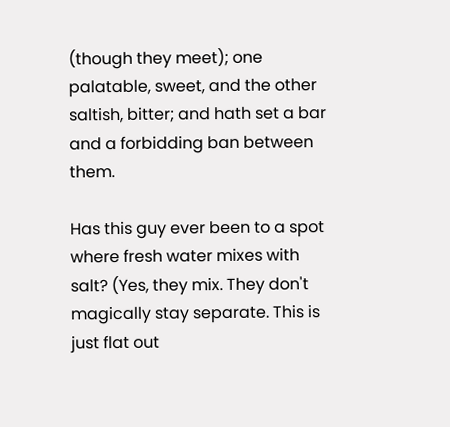(though they meet); one palatable, sweet, and the other saltish, bitter; and hath set a bar and a forbidding ban between them.

Has this guy ever been to a spot where fresh water mixes with salt? (Yes, they mix. They don't magically stay separate. This is just flat out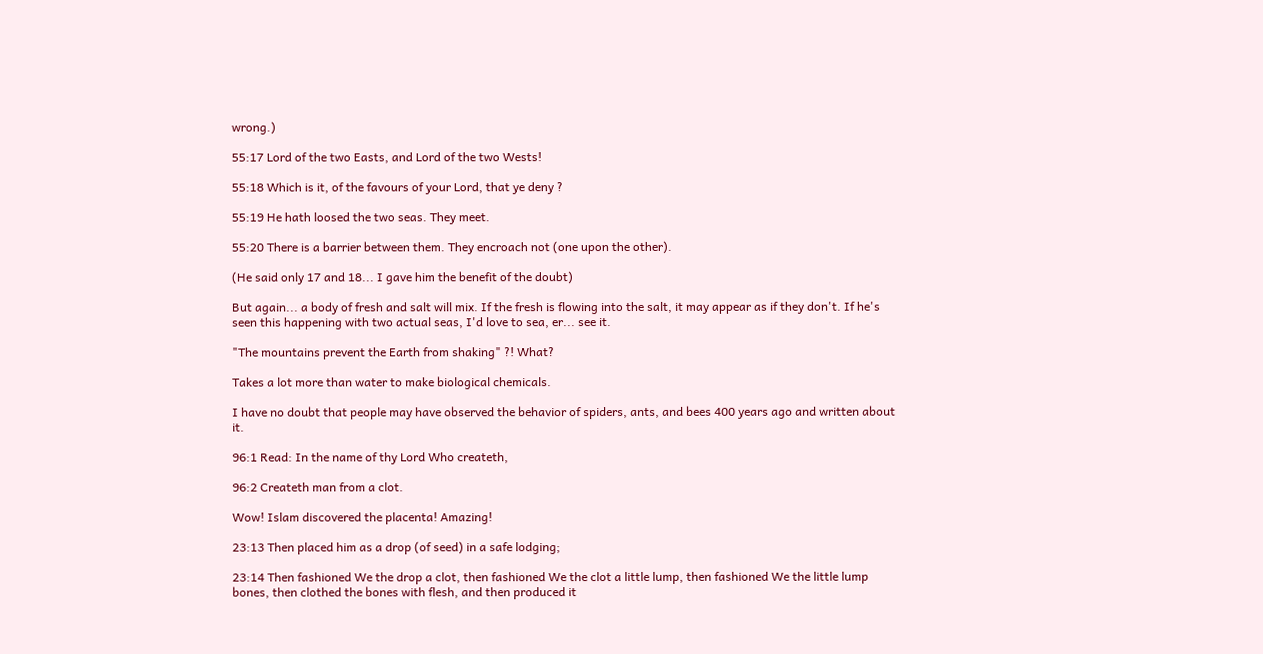wrong.)

55:17 Lord of the two Easts, and Lord of the two Wests!

55:18 Which is it, of the favours of your Lord, that ye deny ?

55:19 He hath loosed the two seas. They meet.

55:20 There is a barrier between them. They encroach not (one upon the other).

(He said only 17 and 18... I gave him the benefit of the doubt)

But again... a body of fresh and salt will mix. If the fresh is flowing into the salt, it may appear as if they don't. If he's seen this happening with two actual seas, I'd love to sea, er... see it.

"The mountains prevent the Earth from shaking" ?! What?

Takes a lot more than water to make biological chemicals.

I have no doubt that people may have observed the behavior of spiders, ants, and bees 400 years ago and written about it.

96:1 Read: In the name of thy Lord Who createth,

96:2 Createth man from a clot.

Wow! Islam discovered the placenta! Amazing!

23:13 Then placed him as a drop (of seed) in a safe lodging;

23:14 Then fashioned We the drop a clot, then fashioned We the clot a little lump, then fashioned We the little lump bones, then clothed the bones with flesh, and then produced it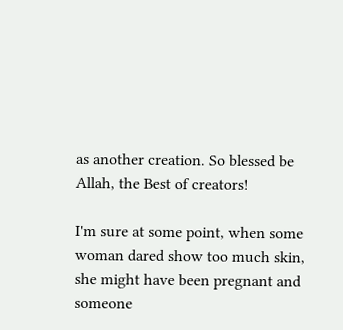as another creation. So blessed be Allah, the Best of creators!

I'm sure at some point, when some woman dared show too much skin, she might have been pregnant and someone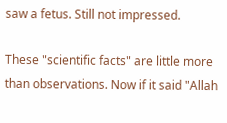saw a fetus. Still not impressed.

These "scientific facts" are little more than observations. Now if it said "Allah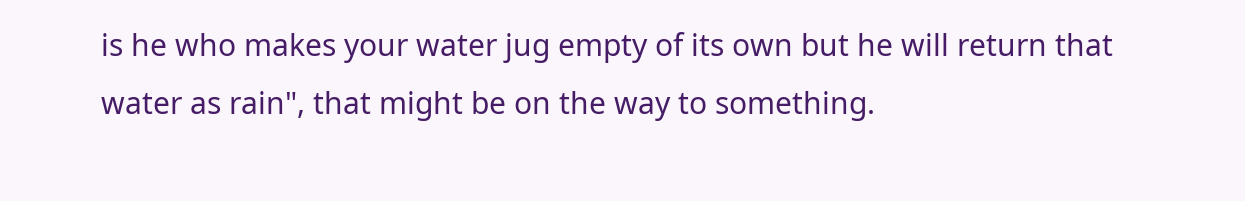is he who makes your water jug empty of its own but he will return that water as rain", that might be on the way to something.